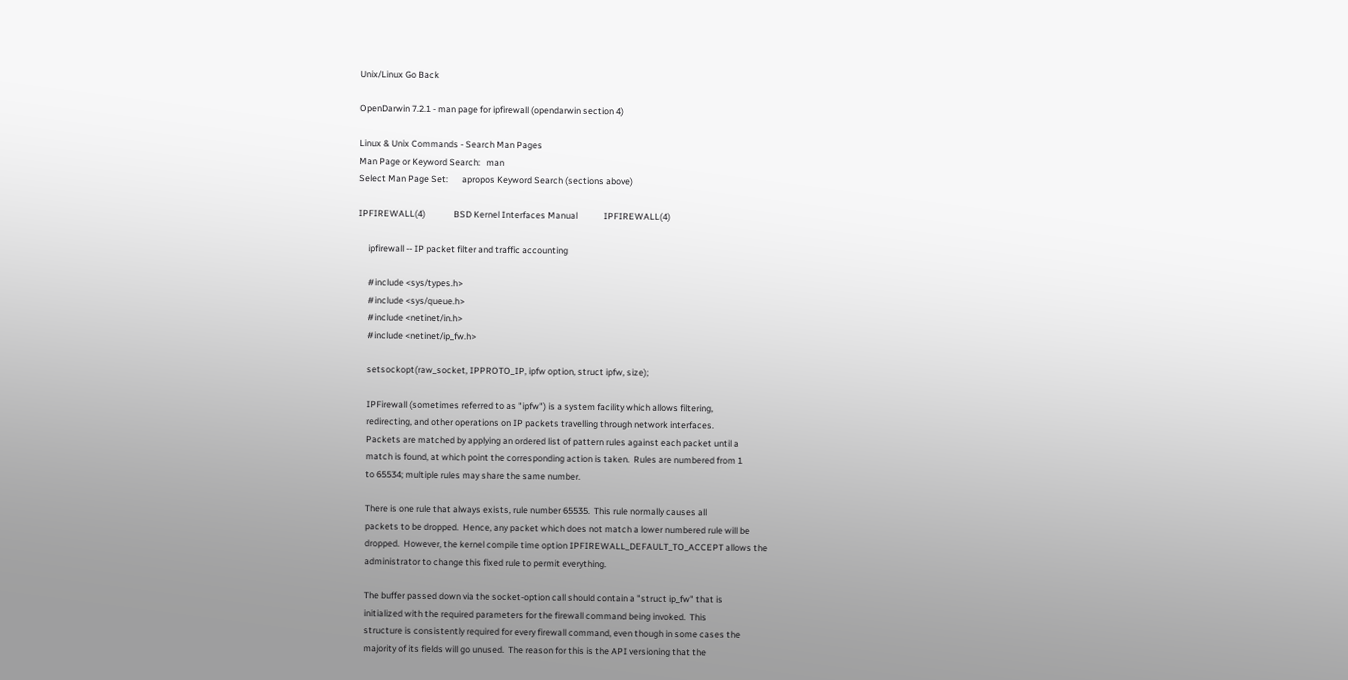Unix/Linux Go Back

OpenDarwin 7.2.1 - man page for ipfirewall (opendarwin section 4)

Linux & Unix Commands - Search Man Pages
Man Page or Keyword Search:   man
Select Man Page Set:       apropos Keyword Search (sections above)

IPFIREWALL(4)              BSD Kernel Interfaces Manual             IPFIREWALL(4)

     ipfirewall -- IP packet filter and traffic accounting

     #include <sys/types.h>
     #include <sys/queue.h>
     #include <netinet/in.h>
     #include <netinet/ip_fw.h>

     setsockopt(raw_socket, IPPROTO_IP, ipfw option, struct ipfw, size);

     IPFirewall (sometimes referred to as "ipfw") is a system facility which allows filtering,
     redirecting, and other operations on IP packets travelling through network interfaces.
     Packets are matched by applying an ordered list of pattern rules against each packet until a
     match is found, at which point the corresponding action is taken.  Rules are numbered from 1
     to 65534; multiple rules may share the same number.

     There is one rule that always exists, rule number 65535.  This rule normally causes all
     packets to be dropped.  Hence, any packet which does not match a lower numbered rule will be
     dropped.  However, the kernel compile time option IPFIREWALL_DEFAULT_TO_ACCEPT allows the
     administrator to change this fixed rule to permit everything.

     The buffer passed down via the socket-option call should contain a "struct ip_fw" that is
     initialized with the required parameters for the firewall command being invoked.  This
     structure is consistently required for every firewall command, even though in some cases the
     majority of its fields will go unused.  The reason for this is the API versioning that the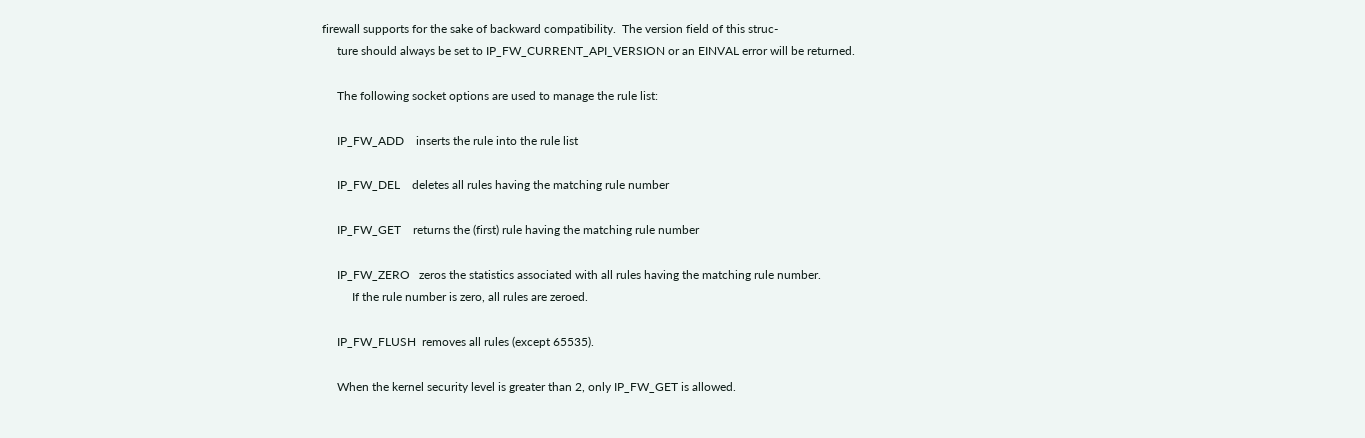firewall supports for the sake of backward compatibility.  The version field of this struc-
     ture should always be set to IP_FW_CURRENT_API_VERSION or an EINVAL error will be returned.

     The following socket options are used to manage the rule list:

     IP_FW_ADD    inserts the rule into the rule list

     IP_FW_DEL    deletes all rules having the matching rule number

     IP_FW_GET    returns the (first) rule having the matching rule number

     IP_FW_ZERO   zeros the statistics associated with all rules having the matching rule number.
          If the rule number is zero, all rules are zeroed.

     IP_FW_FLUSH  removes all rules (except 65535).

     When the kernel security level is greater than 2, only IP_FW_GET is allowed.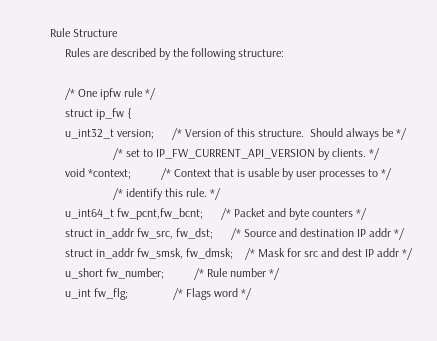Rule Structure
     Rules are described by the following structure:

     /* One ipfw rule */
     struct ip_fw {
     u_int32_t version;      /* Version of this structure.  Should always be */
                     /* set to IP_FW_CURRENT_API_VERSION by clients. */
     void *context;          /* Context that is usable by user processes to */
                     /* identify this rule. */
     u_int64_t fw_pcnt,fw_bcnt;      /* Packet and byte counters */
     struct in_addr fw_src, fw_dst;      /* Source and destination IP addr */
     struct in_addr fw_smsk, fw_dmsk;    /* Mask for src and dest IP addr */
     u_short fw_number;          /* Rule number */
     u_int fw_flg;               /* Flags word */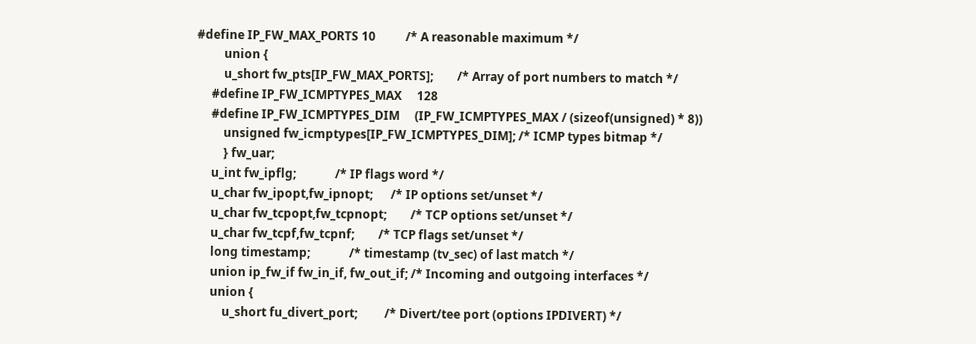#define IP_FW_MAX_PORTS 10          /* A reasonable maximum */
         union {
         u_short fw_pts[IP_FW_MAX_PORTS];        /* Array of port numbers to match */
     #define IP_FW_ICMPTYPES_MAX     128
     #define IP_FW_ICMPTYPES_DIM     (IP_FW_ICMPTYPES_MAX / (sizeof(unsigned) * 8))
         unsigned fw_icmptypes[IP_FW_ICMPTYPES_DIM]; /* ICMP types bitmap */
         } fw_uar;
     u_int fw_ipflg;             /* IP flags word */
     u_char fw_ipopt,fw_ipnopt;      /* IP options set/unset */
     u_char fw_tcpopt,fw_tcpnopt;        /* TCP options set/unset */
     u_char fw_tcpf,fw_tcpnf;        /* TCP flags set/unset */
     long timestamp;             /* timestamp (tv_sec) of last match */
     union ip_fw_if fw_in_if, fw_out_if; /* Incoming and outgoing interfaces */
     union {
         u_short fu_divert_port;         /* Divert/tee port (options IPDIVERT) */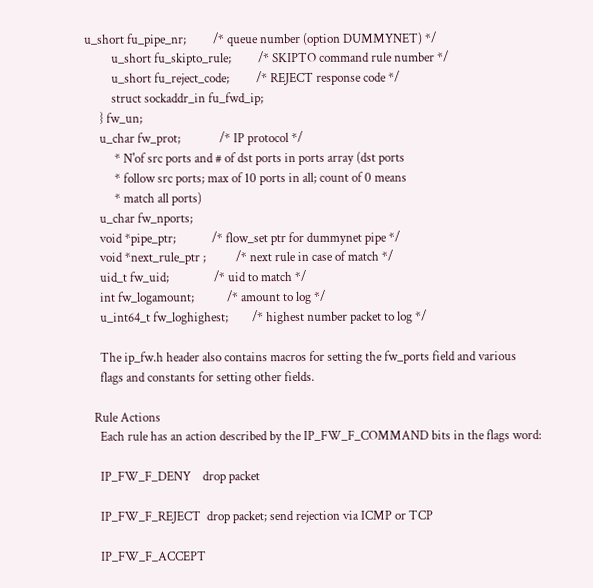u_short fu_pipe_nr;         /* queue number (option DUMMYNET) */
         u_short fu_skipto_rule;         /* SKIPTO command rule number */
         u_short fu_reject_code;         /* REJECT response code */
         struct sockaddr_in fu_fwd_ip;
     } fw_un;
     u_char fw_prot;             /* IP protocol */
          * N'of src ports and # of dst ports in ports array (dst ports
          * follow src ports; max of 10 ports in all; count of 0 means
          * match all ports)
     u_char fw_nports;
     void *pipe_ptr;            /* flow_set ptr for dummynet pipe */
     void *next_rule_ptr ;          /* next rule in case of match */
     uid_t fw_uid;               /* uid to match */
     int fw_logamount;           /* amount to log */
     u_int64_t fw_loghighest;        /* highest number packet to log */

     The ip_fw.h header also contains macros for setting the fw_ports field and various
     flags and constants for setting other fields.

   Rule Actions
     Each rule has an action described by the IP_FW_F_COMMAND bits in the flags word:

     IP_FW_F_DENY    drop packet

     IP_FW_F_REJECT  drop packet; send rejection via ICMP or TCP

     IP_FW_F_ACCEPT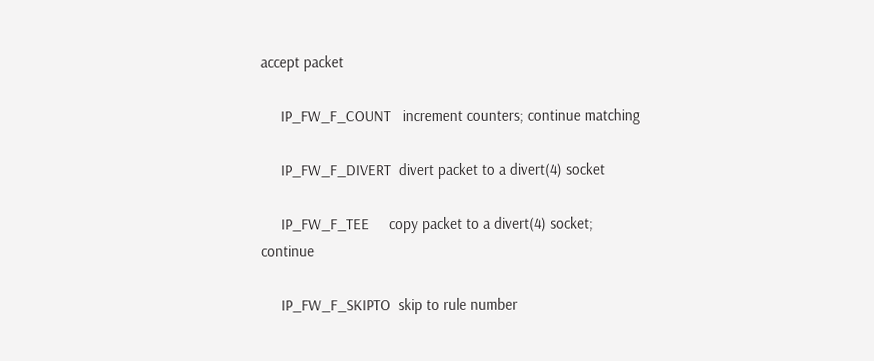accept packet

     IP_FW_F_COUNT   increment counters; continue matching

     IP_FW_F_DIVERT  divert packet to a divert(4) socket

     IP_FW_F_TEE     copy packet to a divert(4) socket; continue

     IP_FW_F_SKIPTO  skip to rule number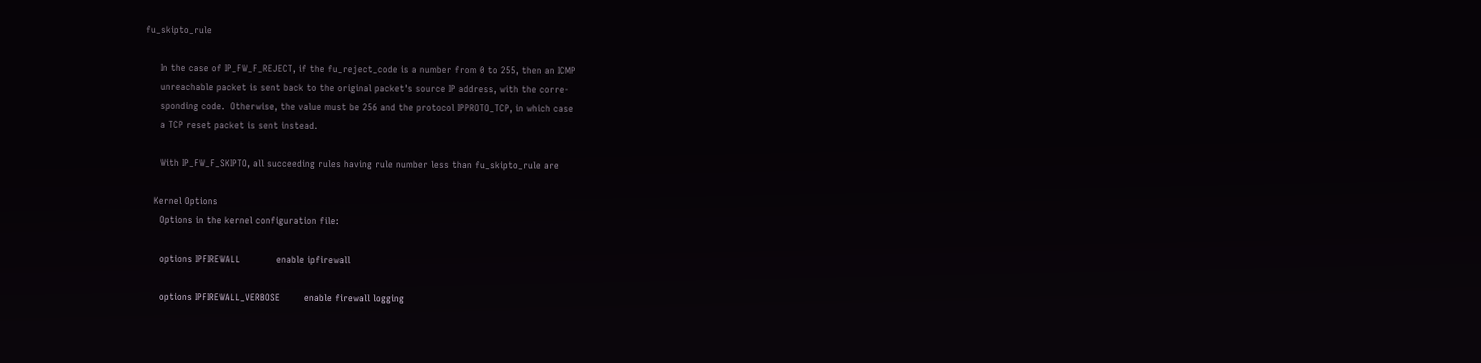fu_skipto_rule

     In the case of IP_FW_F_REJECT, if the fu_reject_code is a number from 0 to 255, then an ICMP
     unreachable packet is sent back to the original packet's source IP address, with the corre-
     sponding code.  Otherwise, the value must be 256 and the protocol IPPROTO_TCP, in which case
     a TCP reset packet is sent instead.

     With IP_FW_F_SKIPTO, all succeeding rules having rule number less than fu_skipto_rule are

   Kernel Options
     Options in the kernel configuration file:

     options IPFIREWALL            enable ipfirewall

     options IPFIREWALL_VERBOSE        enable firewall logging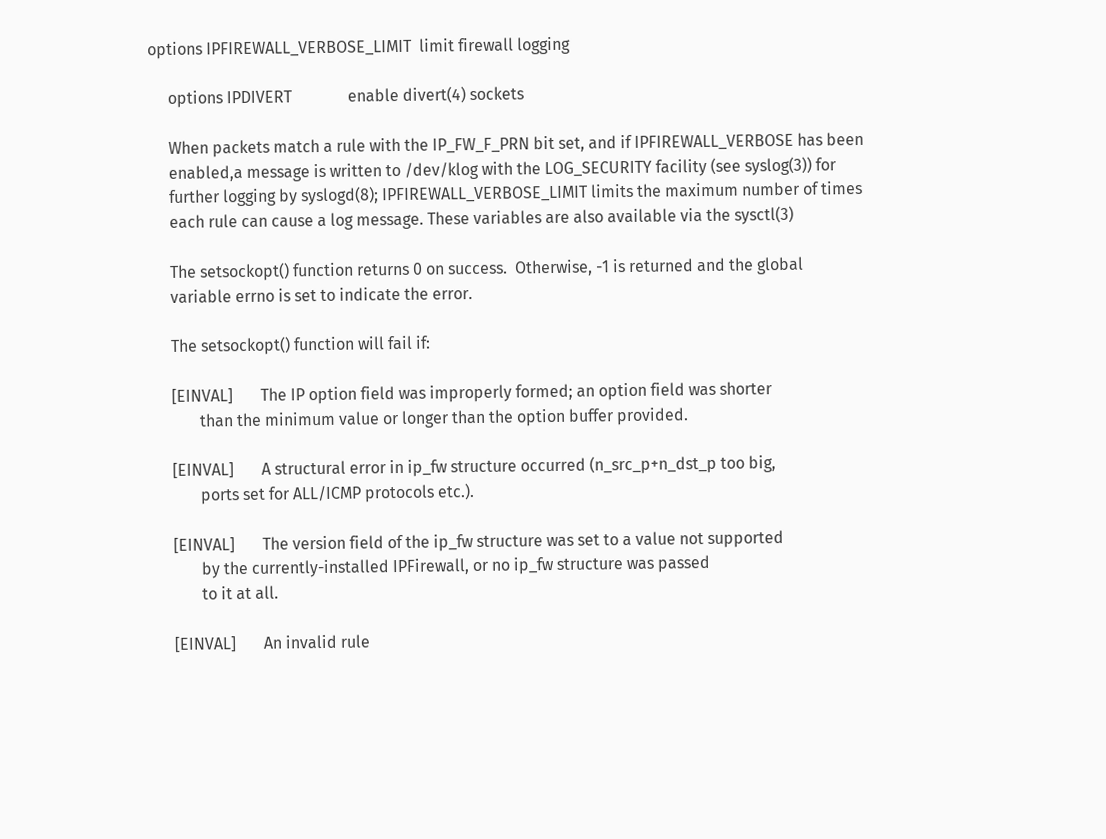options IPFIREWALL_VERBOSE_LIMIT  limit firewall logging

     options IPDIVERT              enable divert(4) sockets

     When packets match a rule with the IP_FW_F_PRN bit set, and if IPFIREWALL_VERBOSE has been
     enabled,a message is written to /dev/klog with the LOG_SECURITY facility (see syslog(3)) for
     further logging by syslogd(8); IPFIREWALL_VERBOSE_LIMIT limits the maximum number of times
     each rule can cause a log message. These variables are also available via the sysctl(3)

     The setsockopt() function returns 0 on success.  Otherwise, -1 is returned and the global
     variable errno is set to indicate the error.

     The setsockopt() function will fail if:

     [EINVAL]       The IP option field was improperly formed; an option field was shorter
            than the minimum value or longer than the option buffer provided.

     [EINVAL]       A structural error in ip_fw structure occurred (n_src_p+n_dst_p too big,
            ports set for ALL/ICMP protocols etc.).

     [EINVAL]       The version field of the ip_fw structure was set to a value not supported
            by the currently-installed IPFirewall, or no ip_fw structure was passed
            to it at all.

     [EINVAL]       An invalid rule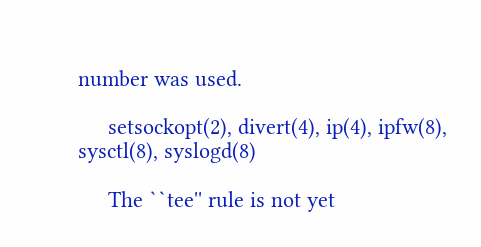number was used.

     setsockopt(2), divert(4), ip(4), ipfw(8), sysctl(8), syslogd(8)

     The ``tee'' rule is not yet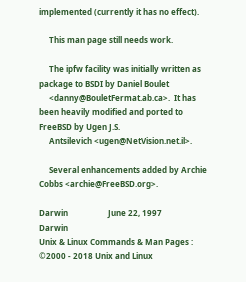implemented (currently it has no effect).

     This man page still needs work.

     The ipfw facility was initially written as package to BSDI by Daniel Boulet
     <danny@BouletFermat.ab.ca>.  It has been heavily modified and ported to FreeBSD by Ugen J.S.
     Antsilevich <ugen@NetVision.net.il>.

     Several enhancements added by Archie Cobbs <archie@FreeBSD.org>.

Darwin                    June 22, 1997                    Darwin
Unix & Linux Commands & Man Pages : ©2000 - 2018 Unix and Linux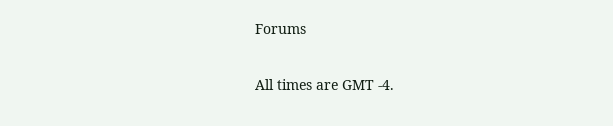Forums

All times are GMT -4.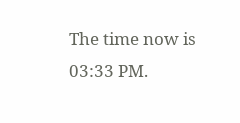The time now is 03:33 PM.